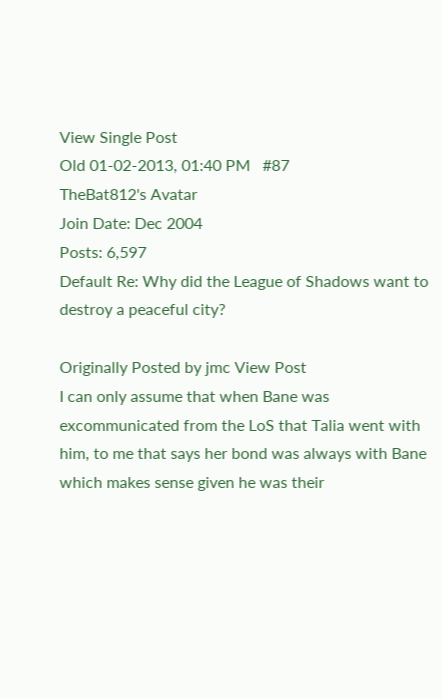View Single Post
Old 01-02-2013, 01:40 PM   #87
TheBat812's Avatar
Join Date: Dec 2004
Posts: 6,597
Default Re: Why did the League of Shadows want to destroy a peaceful city?

Originally Posted by jmc View Post
I can only assume that when Bane was excommunicated from the LoS that Talia went with him, to me that says her bond was always with Bane which makes sense given he was their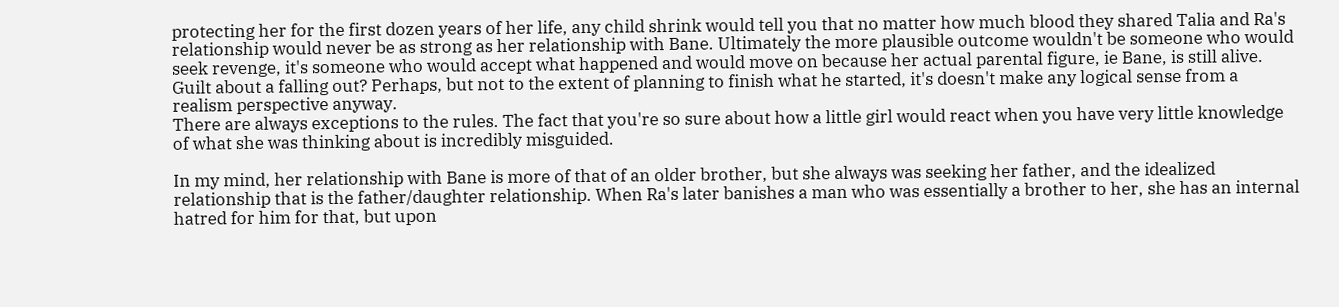protecting her for the first dozen years of her life, any child shrink would tell you that no matter how much blood they shared Talia and Ra's relationship would never be as strong as her relationship with Bane. Ultimately the more plausible outcome wouldn't be someone who would seek revenge, it's someone who would accept what happened and would move on because her actual parental figure, ie Bane, is still alive. Guilt about a falling out? Perhaps, but not to the extent of planning to finish what he started, it's doesn't make any logical sense from a realism perspective anyway.
There are always exceptions to the rules. The fact that you're so sure about how a little girl would react when you have very little knowledge of what she was thinking about is incredibly misguided.

In my mind, her relationship with Bane is more of that of an older brother, but she always was seeking her father, and the idealized relationship that is the father/daughter relationship. When Ra's later banishes a man who was essentially a brother to her, she has an internal hatred for him for that, but upon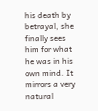his death by betrayal, she finally sees him for what he was in his own mind. It mirrors a very natural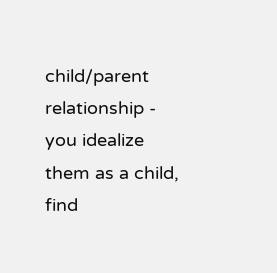child/parent relationship - you idealize them as a child, find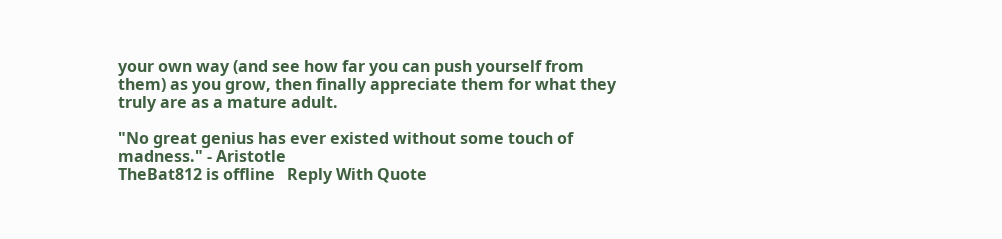your own way (and see how far you can push yourself from them) as you grow, then finally appreciate them for what they truly are as a mature adult.

"No great genius has ever existed without some touch of madness." - Aristotle
TheBat812 is offline   Reply With Quote